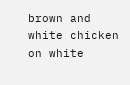brown and white chicken on white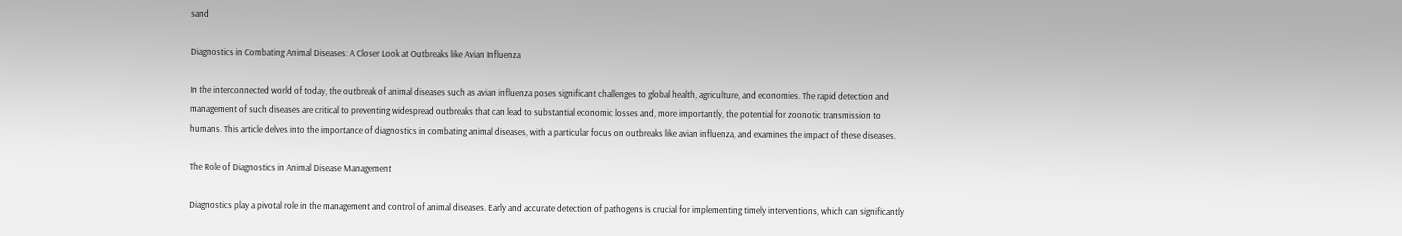sand

Diagnostics in Combating Animal Diseases: A Closer Look at Outbreaks like Avian Influenza

In the interconnected world of today, the outbreak of animal diseases such as avian influenza poses significant challenges to global health, agriculture, and economies. The rapid detection and management of such diseases are critical to preventing widespread outbreaks that can lead to substantial economic losses and, more importantly, the potential for zoonotic transmission to humans. This article delves into the importance of diagnostics in combating animal diseases, with a particular focus on outbreaks like avian influenza, and examines the impact of these diseases.

The Role of Diagnostics in Animal Disease Management

Diagnostics play a pivotal role in the management and control of animal diseases. Early and accurate detection of pathogens is crucial for implementing timely interventions, which can significantly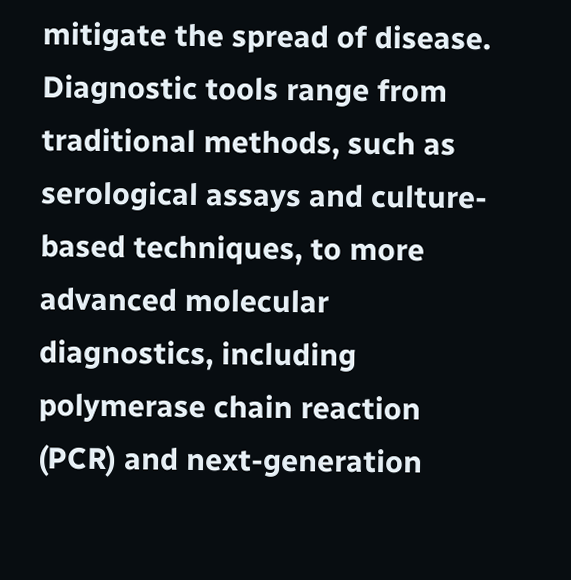mitigate the spread of disease. Diagnostic tools range from traditional methods, such as serological assays and culture-based techniques, to more advanced molecular diagnostics, including polymerase chain reaction (PCR) and next-generation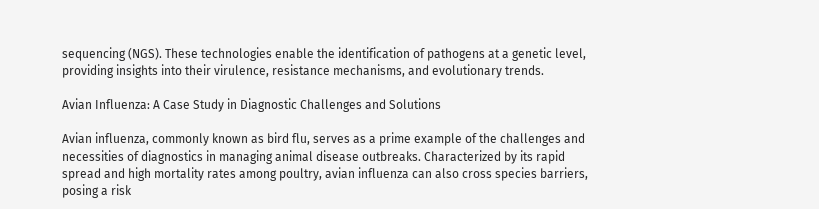sequencing (NGS). These technologies enable the identification of pathogens at a genetic level, providing insights into their virulence, resistance mechanisms, and evolutionary trends.

Avian Influenza: A Case Study in Diagnostic Challenges and Solutions

Avian influenza, commonly known as bird flu, serves as a prime example of the challenges and necessities of diagnostics in managing animal disease outbreaks. Characterized by its rapid spread and high mortality rates among poultry, avian influenza can also cross species barriers, posing a risk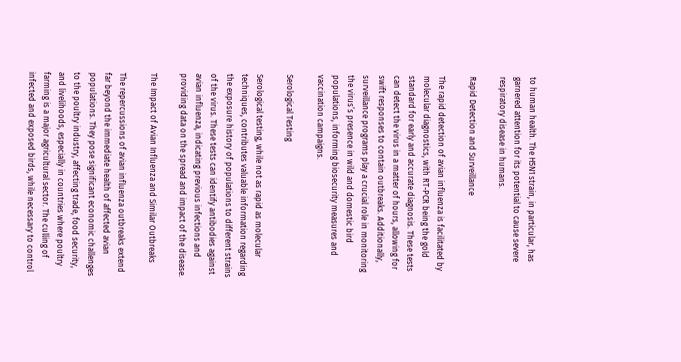to human health. The H5N1 strain, in particular, has garnered attention for its potential to cause severe respiratory disease in humans.

Rapid Detection and Surveillance

The rapid detection of avian influenza is facilitated by molecular diagnostics, with RT-PCR being the gold standard for early and accurate diagnosis. These tests can detect the virus in a matter of hours, allowing for swift responses to contain outbreaks. Additionally, surveillance programs play a crucial role in monitoring the virus’s presence in wild and domestic bird populations, informing biosecurity measures and vaccination campaigns.

Serological Testing

Serological testing, while not as rapid as molecular techniques, contributes valuable information regarding the exposure history of populations to different strains of the virus. These tests can identify antibodies against avian influenza, indicating previous infections and providing data on the spread and impact of the disease.

The Impact of Avian Influenza and Similar Outbreaks

The repercussions of avian influenza outbreaks extend far beyond the immediate health of affected avian populations. They pose significant economic challenges to the poultry industry, affecting trade, food security, and livelihoods, especially in countries where poultry farming is a major agricultural sector. The culling of infected and exposed birds, while necessary to control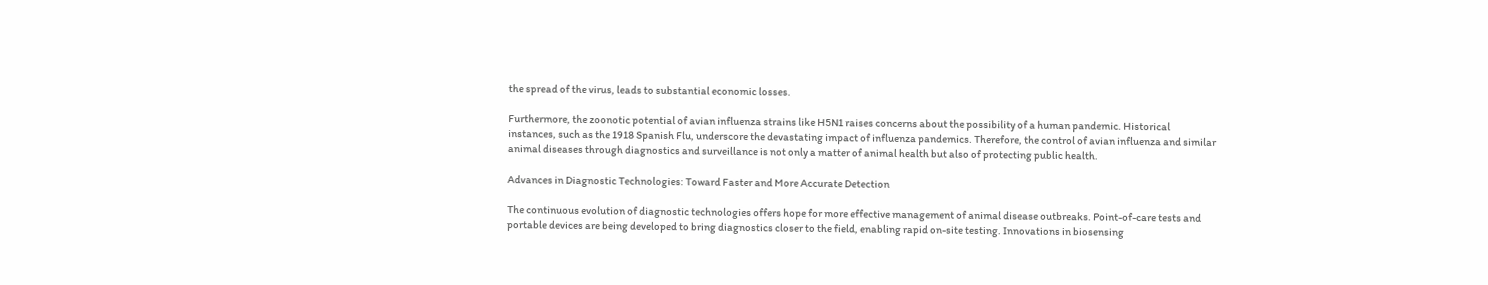the spread of the virus, leads to substantial economic losses.

Furthermore, the zoonotic potential of avian influenza strains like H5N1 raises concerns about the possibility of a human pandemic. Historical instances, such as the 1918 Spanish Flu, underscore the devastating impact of influenza pandemics. Therefore, the control of avian influenza and similar animal diseases through diagnostics and surveillance is not only a matter of animal health but also of protecting public health.

Advances in Diagnostic Technologies: Toward Faster and More Accurate Detection

The continuous evolution of diagnostic technologies offers hope for more effective management of animal disease outbreaks. Point-of-care tests and portable devices are being developed to bring diagnostics closer to the field, enabling rapid on-site testing. Innovations in biosensing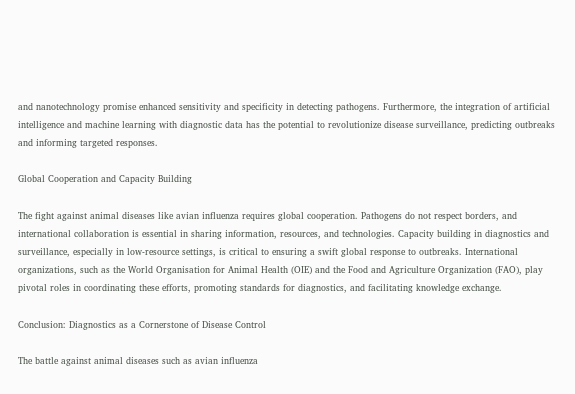and nanotechnology promise enhanced sensitivity and specificity in detecting pathogens. Furthermore, the integration of artificial intelligence and machine learning with diagnostic data has the potential to revolutionize disease surveillance, predicting outbreaks and informing targeted responses.

Global Cooperation and Capacity Building

The fight against animal diseases like avian influenza requires global cooperation. Pathogens do not respect borders, and international collaboration is essential in sharing information, resources, and technologies. Capacity building in diagnostics and surveillance, especially in low-resource settings, is critical to ensuring a swift global response to outbreaks. International organizations, such as the World Organisation for Animal Health (OIE) and the Food and Agriculture Organization (FAO), play pivotal roles in coordinating these efforts, promoting standards for diagnostics, and facilitating knowledge exchange.

Conclusion: Diagnostics as a Cornerstone of Disease Control

The battle against animal diseases such as avian influenza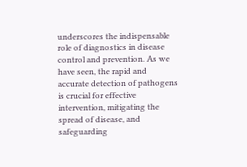underscores the indispensable role of diagnostics in disease control and prevention. As we have seen, the rapid and accurate detection of pathogens is crucial for effective intervention, mitigating the spread of disease, and safeguarding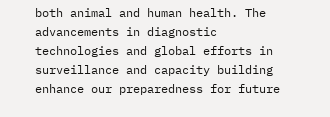both animal and human health. The advancements in diagnostic technologies and global efforts in surveillance and capacity building enhance our preparedness for future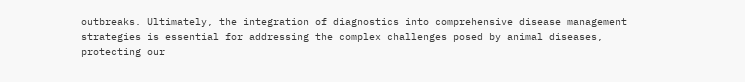outbreaks. Ultimately, the integration of diagnostics into comprehensive disease management strategies is essential for addressing the complex challenges posed by animal diseases, protecting our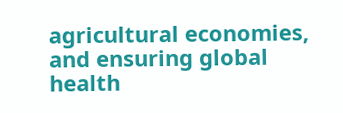agricultural economies, and ensuring global health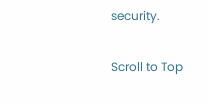security.

Scroll to Top